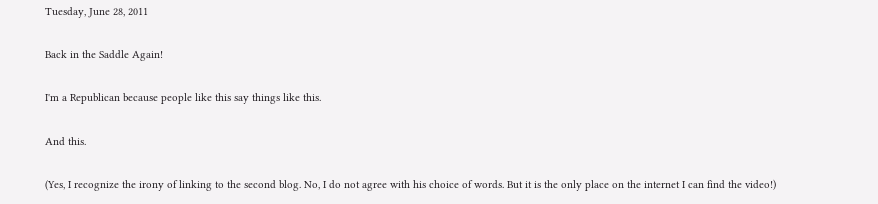Tuesday, June 28, 2011

Back in the Saddle Again!

I'm a Republican because people like this say things like this.

And this.

(Yes, I recognize the irony of linking to the second blog. No, I do not agree with his choice of words. But it is the only place on the internet I can find the video!)